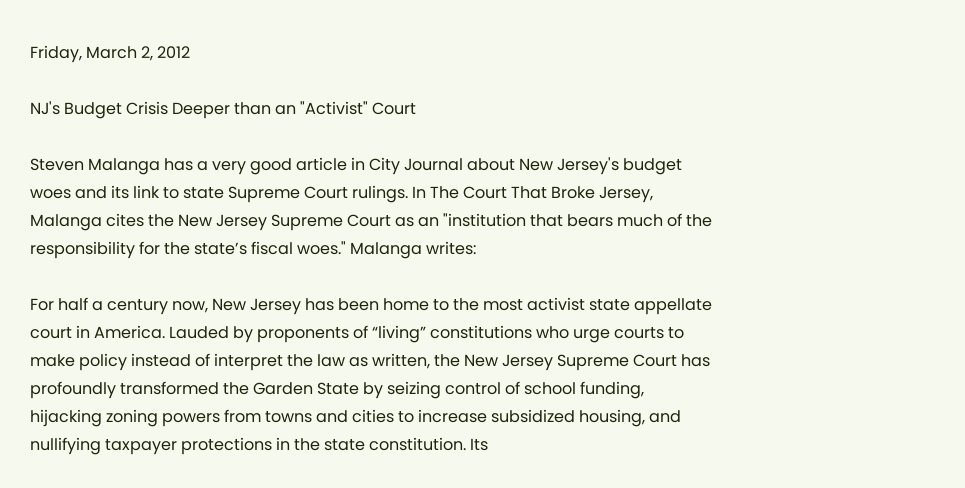Friday, March 2, 2012

NJ's Budget Crisis Deeper than an "Activist" Court

Steven Malanga has a very good article in City Journal about New Jersey's budget woes and its link to state Supreme Court rulings. In The Court That Broke Jersey, Malanga cites the New Jersey Supreme Court as an "institution that bears much of the responsibility for the state’s fiscal woes." Malanga writes:

For half a century now, New Jersey has been home to the most activist state appellate court in America. Lauded by proponents of “living” constitutions who urge courts to make policy instead of interpret the law as written, the New Jersey Supreme Court has profoundly transformed the Garden State by seizing control of school funding, hijacking zoning powers from towns and cities to increase subsidized housing, and nullifying taxpayer protections in the state constitution. Its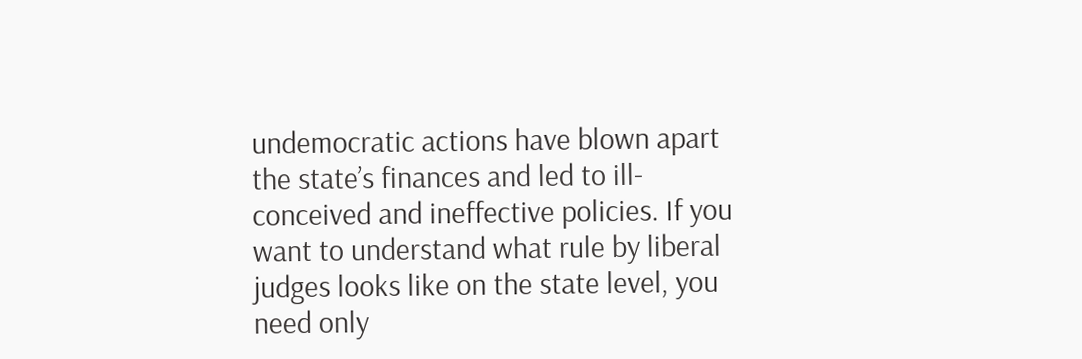undemocratic actions have blown apart the state’s finances and led to ill-conceived and ineffective policies. If you want to understand what rule by liberal judges looks like on the state level, you need only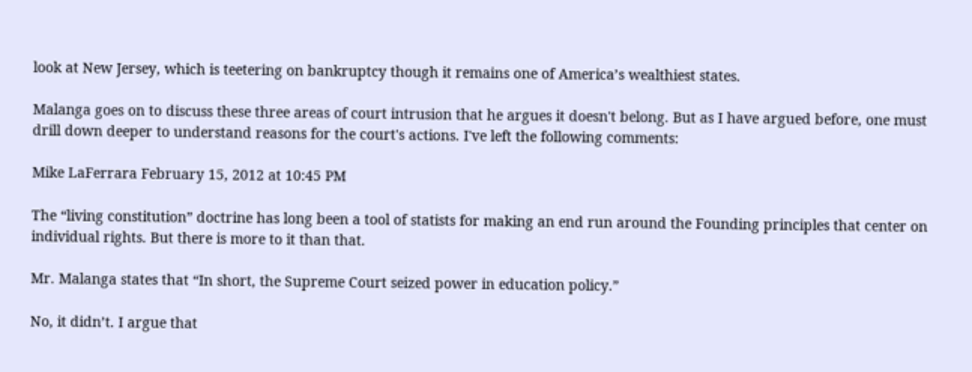look at New Jersey, which is teetering on bankruptcy though it remains one of America’s wealthiest states.

Malanga goes on to discuss these three areas of court intrusion that he argues it doesn't belong. But as I have argued before, one must drill down deeper to understand reasons for the court's actions. I've left the following comments:

Mike LaFerrara February 15, 2012 at 10:45 PM

The “living constitution” doctrine has long been a tool of statists for making an end run around the Founding principles that center on individual rights. But there is more to it than that.

Mr. Malanga states that “In short, the Supreme Court seized power in education policy.”

No, it didn’t. I argue that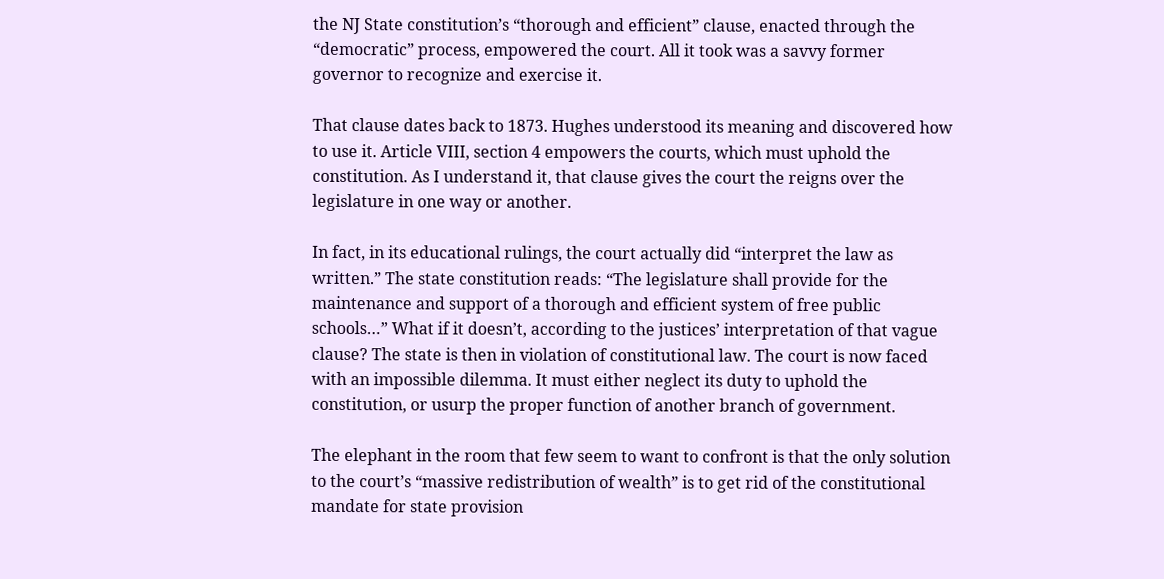the NJ State constitution’s “thorough and efficient” clause, enacted through the “democratic” process, empowered the court. All it took was a savvy former governor to recognize and exercise it.

That clause dates back to 1873. Hughes understood its meaning and discovered how to use it. Article VIII, section 4 empowers the courts, which must uphold the constitution. As I understand it, that clause gives the court the reigns over the legislature in one way or another.

In fact, in its educational rulings, the court actually did “interpret the law as written.” The state constitution reads: “The legislature shall provide for the maintenance and support of a thorough and efficient system of free public schools…” What if it doesn’t, according to the justices’ interpretation of that vague clause? The state is then in violation of constitutional law. The court is now faced with an impossible dilemma. It must either neglect its duty to uphold the constitution, or usurp the proper function of another branch of government.

The elephant in the room that few seem to want to confront is that the only solution to the court’s “massive redistribution of wealth” is to get rid of the constitutional mandate for state provision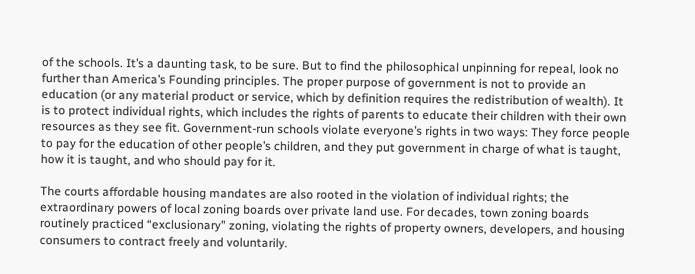of the schools. It’s a daunting task, to be sure. But to find the philosophical unpinning for repeal, look no further than America’s Founding principles. The proper purpose of government is not to provide an education (or any material product or service, which by definition requires the redistribution of wealth). It is to protect individual rights, which includes the rights of parents to educate their children with their own resources as they see fit. Government-run schools violate everyone’s rights in two ways: They force people to pay for the education of other people’s children, and they put government in charge of what is taught, how it is taught, and who should pay for it.

The courts affordable housing mandates are also rooted in the violation of individual rights; the extraordinary powers of local zoning boards over private land use. For decades, town zoning boards routinely practiced “exclusionary” zoning, violating the rights of property owners, developers, and housing consumers to contract freely and voluntarily.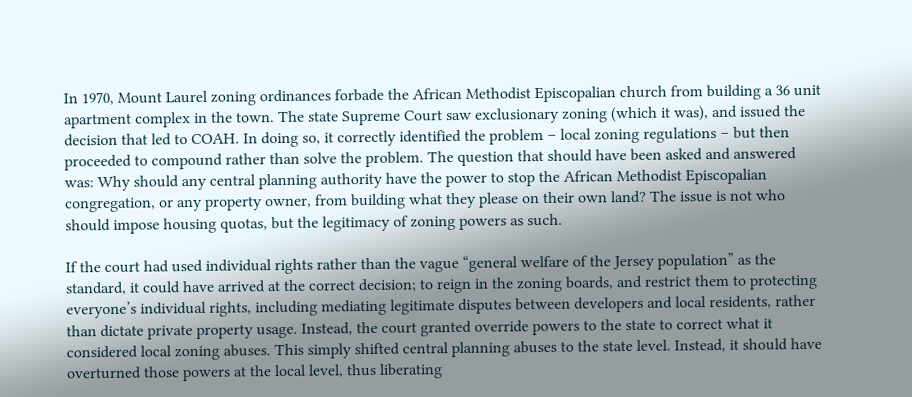In 1970, Mount Laurel zoning ordinances forbade the African Methodist Episcopalian church from building a 36 unit apartment complex in the town. The state Supreme Court saw exclusionary zoning (which it was), and issued the decision that led to COAH. In doing so, it correctly identified the problem – local zoning regulations – but then proceeded to compound rather than solve the problem. The question that should have been asked and answered was: Why should any central planning authority have the power to stop the African Methodist Episcopalian congregation, or any property owner, from building what they please on their own land? The issue is not who should impose housing quotas, but the legitimacy of zoning powers as such.

If the court had used individual rights rather than the vague “general welfare of the Jersey population” as the standard, it could have arrived at the correct decision; to reign in the zoning boards, and restrict them to protecting everyone’s individual rights, including mediating legitimate disputes between developers and local residents, rather than dictate private property usage. Instead, the court granted override powers to the state to correct what it considered local zoning abuses. This simply shifted central planning abuses to the state level. Instead, it should have overturned those powers at the local level, thus liberating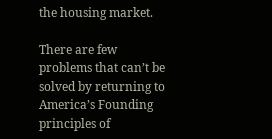the housing market.

There are few problems that can’t be solved by returning to America’s Founding principles of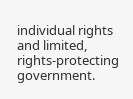individual rights and limited, rights-protecting government.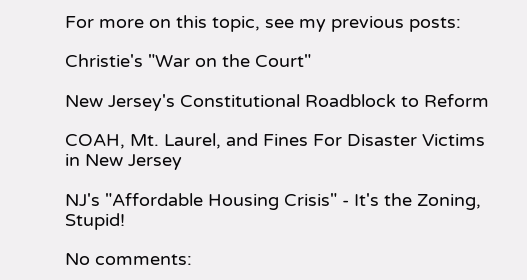For more on this topic, see my previous posts:

Christie's "War on the Court"

New Jersey's Constitutional Roadblock to Reform

COAH, Mt. Laurel, and Fines For Disaster Victims in New Jersey

NJ's "Affordable Housing Crisis" - It's the Zoning, Stupid!

No comments: